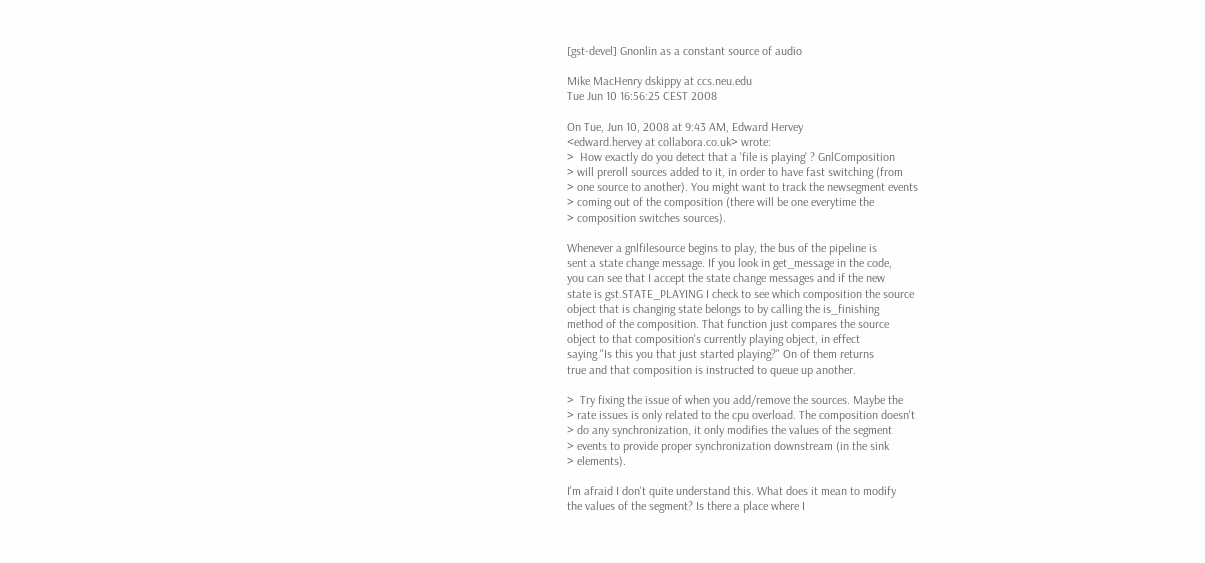[gst-devel] Gnonlin as a constant source of audio

Mike MacHenry dskippy at ccs.neu.edu
Tue Jun 10 16:56:25 CEST 2008

On Tue, Jun 10, 2008 at 9:43 AM, Edward Hervey
<edward.hervey at collabora.co.uk> wrote:
>  How exactly do you detect that a 'file is playing' ? GnlComposition
> will preroll sources added to it, in order to have fast switching (from
> one source to another). You might want to track the newsegment events
> coming out of the composition (there will be one everytime the
> composition switches sources).

Whenever a gnlfilesource begins to play, the bus of the pipeline is
sent a state change message. If you look in get_message in the code,
you can see that I accept the state change messages and if the new
state is gst.STATE_PLAYING I check to see which composition the source
object that is changing state belongs to by calling the is_finishing
method of the composition. That function just compares the source
object to that composition's currently playing object, in effect
saying "Is this you that just started playing?" On of them returns
true and that composition is instructed to queue up another.

>  Try fixing the issue of when you add/remove the sources. Maybe the
> rate issues is only related to the cpu overload. The composition doesn't
> do any synchronization, it only modifies the values of the segment
> events to provide proper synchronization downstream (in the sink
> elements).

I'm afraid I don't quite understand this. What does it mean to modify
the values of the segment? Is there a place where I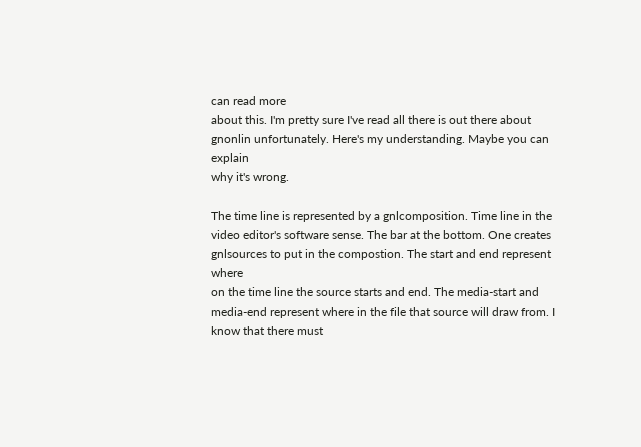can read more
about this. I'm pretty sure I've read all there is out there about
gnonlin unfortunately. Here's my understanding. Maybe you can explain
why it's wrong.

The time line is represented by a gnlcomposition. Time line in the
video editor's software sense. The bar at the bottom. One creates
gnlsources to put in the compostion. The start and end represent where
on the time line the source starts and end. The media-start and
media-end represent where in the file that source will draw from. I
know that there must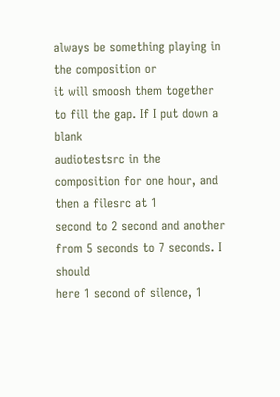always be something playing in the composition or
it will smoosh them together to fill the gap. If I put down a blank
audiotestsrc in the composition for one hour, and then a filesrc at 1
second to 2 second and another from 5 seconds to 7 seconds. I should
here 1 second of silence, 1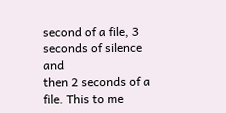second of a file, 3 seconds of silence and
then 2 seconds of a file. This to me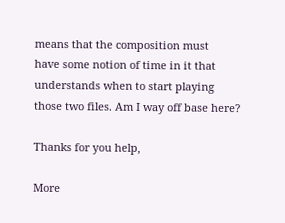means that the composition must
have some notion of time in it that understands when to start playing
those two files. Am I way off base here?

Thanks for you help,

More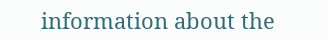information about the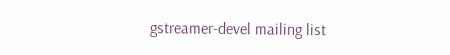gstreamer-devel mailing list